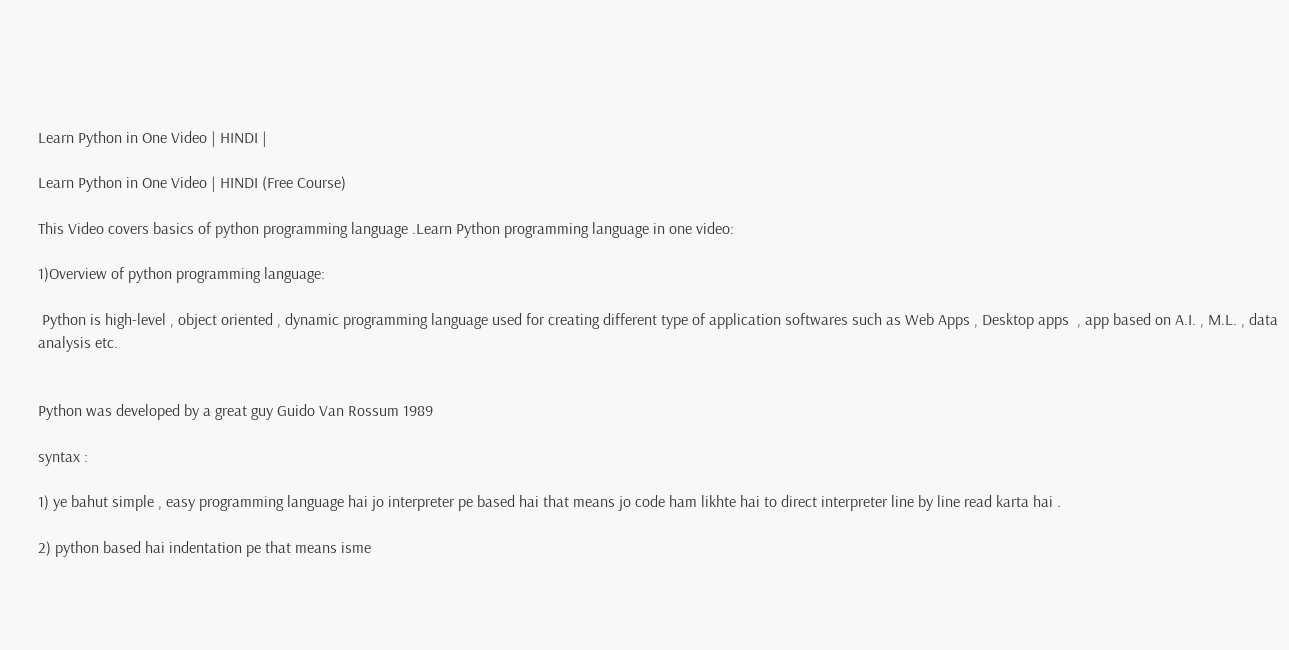Learn Python in One Video | HINDI |

Learn Python in One Video | HINDI (Free Course)

This Video covers basics of python programming language .Learn Python programming language in one video:

1)Overview of python programming language:

 Python is high-level , object oriented , dynamic programming language used for creating different type of application softwares such as Web Apps , Desktop apps  , app based on A.I. , M.L. , data analysis etc.


Python was developed by a great guy Guido Van Rossum 1989

syntax :

1) ye bahut simple , easy programming language hai jo interpreter pe based hai that means jo code ham likhte hai to direct interpreter line by line read karta hai .

2) python based hai indentation pe that means isme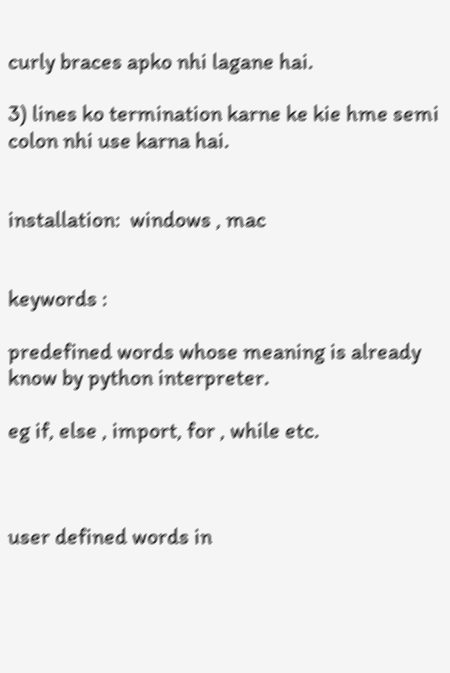curly braces apko nhi lagane hai.

3) lines ko termination karne ke kie hme semi colon nhi use karna hai.


installation:  windows , mac


keywords :

predefined words whose meaning is already know by python interpreter.

eg if, else , import, for , while etc.



user defined words in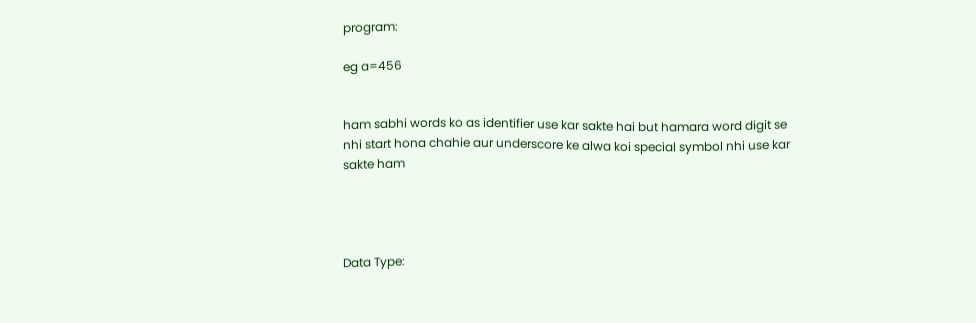program:

eg a=456


ham sabhi words ko as identifier use kar sakte hai but hamara word digit se nhi start hona chahie aur underscore ke alwa koi special symbol nhi use kar sakte ham




Data Type: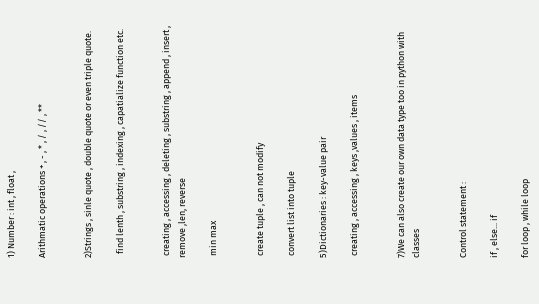1) Number : int , float ,

Arithmatic operations + , - , * , / , // , **


2)Strings , sinle quote , double quote or even triple quote.

  find lenth , substring , indexing , capatialize function etc.


 creating , accessing , deleting , substring , append , insert , remove ,len, reverse

 min max


 create tuple , can not modify

 convert list into tuple

5)Dictionaries : key-value pair

 creating , accessing , keys ,values , items


7)We can also create our own data type too in python with classes


Control statement :

if , else... if

for loop , while loop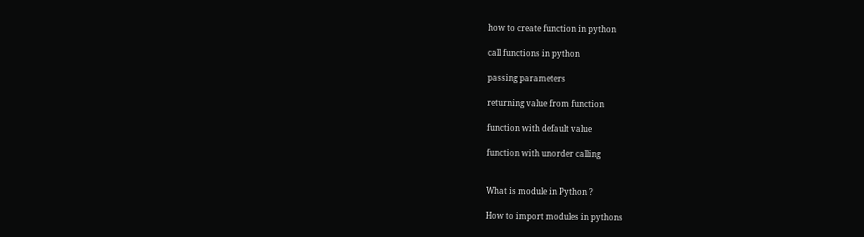how to create function in python

call functions in python

passing parameters

returning value from function

function with default value

function with unorder calling


What is module in Python ?

How to import modules in pythons